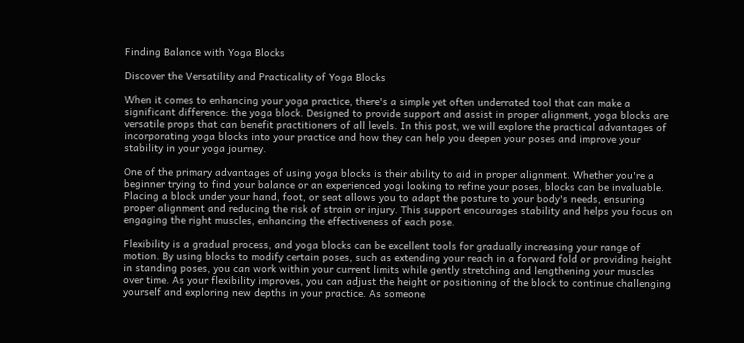Finding Balance with Yoga Blocks

Discover the Versatility and Practicality of Yoga Blocks

When it comes to enhancing your yoga practice, there's a simple yet often underrated tool that can make a significant difference: the yoga block. Designed to provide support and assist in proper alignment, yoga blocks are versatile props that can benefit practitioners of all levels. In this post, we will explore the practical advantages of incorporating yoga blocks into your practice and how they can help you deepen your poses and improve your stability in your yoga journey.

One of the primary advantages of using yoga blocks is their ability to aid in proper alignment. Whether you're a beginner trying to find your balance or an experienced yogi looking to refine your poses, blocks can be invaluable. Placing a block under your hand, foot, or seat allows you to adapt the posture to your body's needs, ensuring proper alignment and reducing the risk of strain or injury. This support encourages stability and helps you focus on engaging the right muscles, enhancing the effectiveness of each pose.

Flexibility is a gradual process, and yoga blocks can be excellent tools for gradually increasing your range of motion. By using blocks to modify certain poses, such as extending your reach in a forward fold or providing height in standing poses, you can work within your current limits while gently stretching and lengthening your muscles over time. As your flexibility improves, you can adjust the height or positioning of the block to continue challenging yourself and exploring new depths in your practice. As someone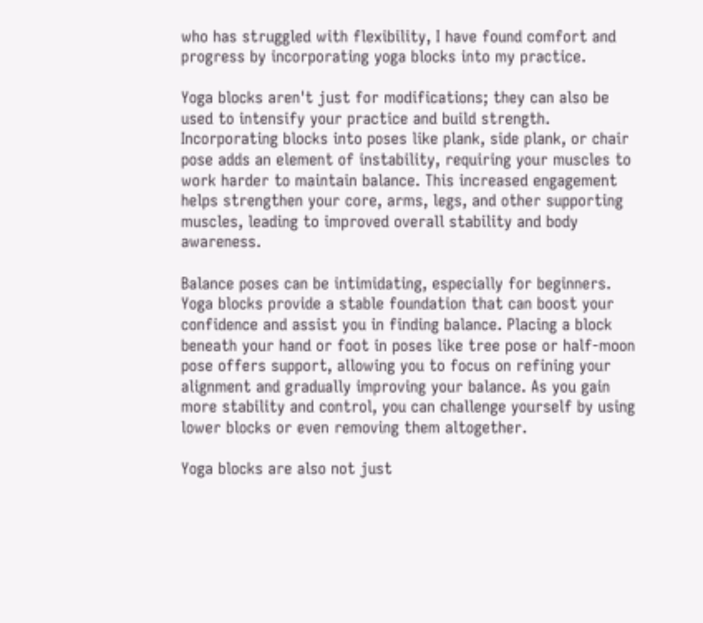who has struggled with flexibility, I have found comfort and progress by incorporating yoga blocks into my practice.

Yoga blocks aren't just for modifications; they can also be used to intensify your practice and build strength. Incorporating blocks into poses like plank, side plank, or chair pose adds an element of instability, requiring your muscles to work harder to maintain balance. This increased engagement helps strengthen your core, arms, legs, and other supporting muscles, leading to improved overall stability and body awareness.

Balance poses can be intimidating, especially for beginners. Yoga blocks provide a stable foundation that can boost your confidence and assist you in finding balance. Placing a block beneath your hand or foot in poses like tree pose or half-moon pose offers support, allowing you to focus on refining your alignment and gradually improving your balance. As you gain more stability and control, you can challenge yourself by using lower blocks or even removing them altogether.

Yoga blocks are also not just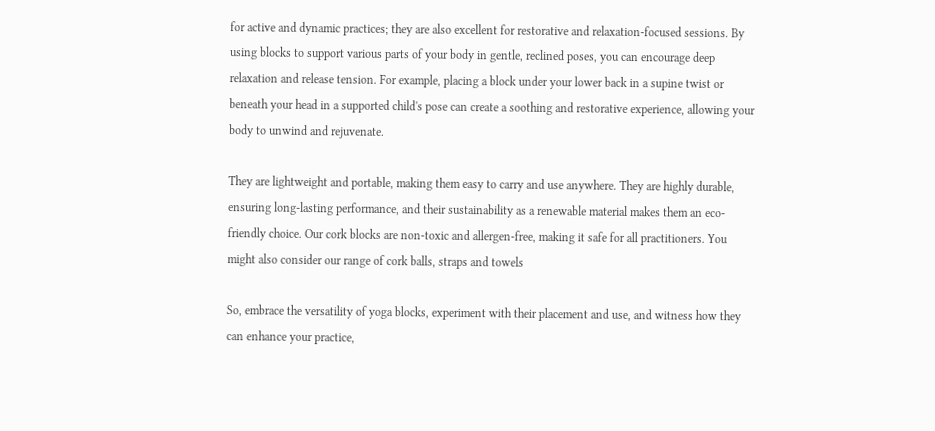for active and dynamic practices; they are also excellent for restorative and relaxation-focused sessions. By using blocks to support various parts of your body in gentle, reclined poses, you can encourage deep relaxation and release tension. For example, placing a block under your lower back in a supine twist or beneath your head in a supported child's pose can create a soothing and restorative experience, allowing your body to unwind and rejuvenate.

They are lightweight and portable, making them easy to carry and use anywhere. They are highly durable, ensuring long-lasting performance, and their sustainability as a renewable material makes them an eco-friendly choice. Our cork blocks are non-toxic and allergen-free, making it safe for all practitioners. You might also consider our range of cork balls, straps and towels

So, embrace the versatility of yoga blocks, experiment with their placement and use, and witness how they can enhance your practice,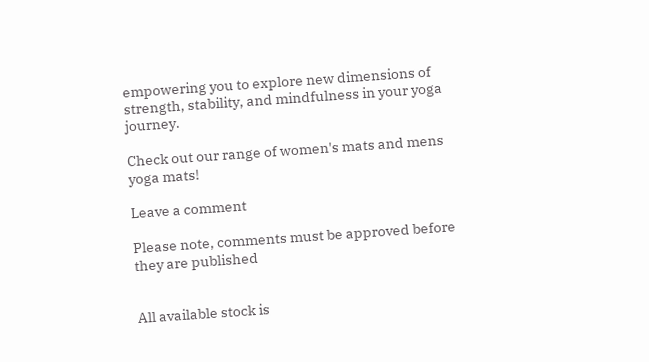empowering you to explore new dimensions of strength, stability, and mindfulness in your yoga journey.

Check out our range of women's mats and mens yoga mats!

Leave a comment

Please note, comments must be approved before they are published


All available stock is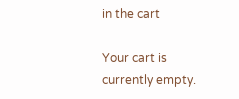in the cart

Your cart is currently empty.